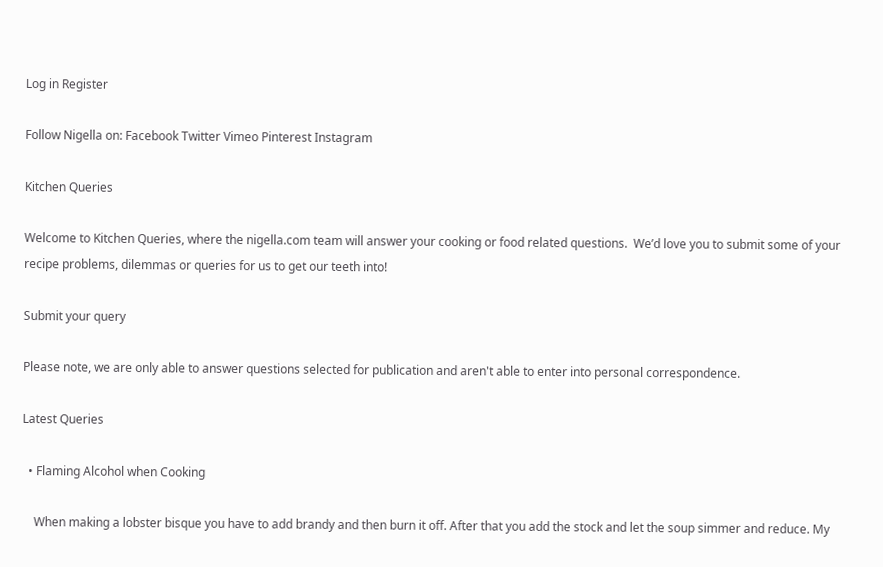Log in Register

Follow Nigella on: Facebook Twitter Vimeo Pinterest Instagram

Kitchen Queries

Welcome to Kitchen Queries, where the nigella.com team will answer your cooking or food related questions.  We’d love you to submit some of your recipe problems, dilemmas or queries for us to get our teeth into!

Submit your query

Please note, we are only able to answer questions selected for publication and aren't able to enter into personal correspondence.

Latest Queries

  • Flaming Alcohol when Cooking

    When making a lobster bisque you have to add brandy and then burn it off. After that you add the stock and let the soup simmer and reduce. My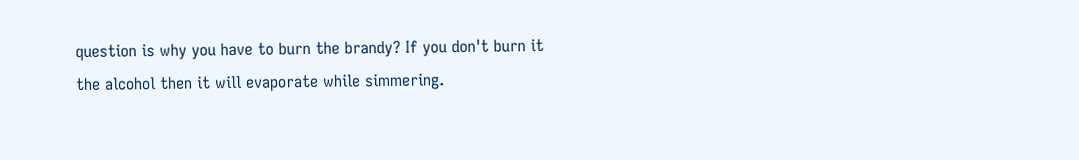question is why you have to burn the brandy? If you don't burn it the alcohol then it will evaporate while simmering.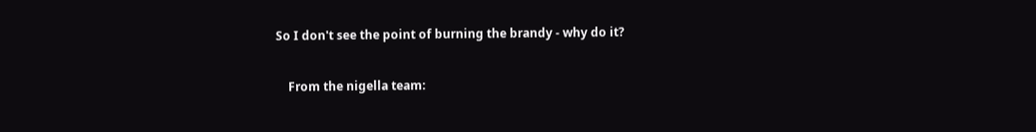So I don't see the point of burning the brandy - why do it?

    From the nigella team: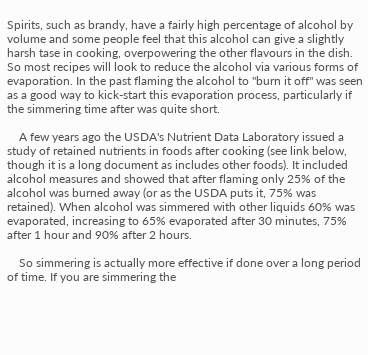Spirits, such as brandy, have a fairly high percentage of alcohol by volume and some people feel that this alcohol can give a slightly harsh tase in cooking, overpowering the other flavours in the dish. So most recipes will look to reduce the alcohol via various forms of evaporation. In the past flaming the alcohol to "burn it off" was seen as a good way to kick-start this evaporation process, particularly if the simmering time after was quite short.

    A few years ago the USDA's Nutrient Data Laboratory issued a study of retained nutrients in foods after cooking (see link below, though it is a long document as includes other foods). It included alcohol measures and showed that after flaming only 25% of the alcohol was burned away (or as the USDA puts it, 75% was retained). When alcohol was simmered with other liquids 60% was evaporated, increasing to 65% evaporated after 30 minutes, 75% after 1 hour and 90% after 2 hours.

    So simmering is actually more effective if done over a long period of time. If you are simmering the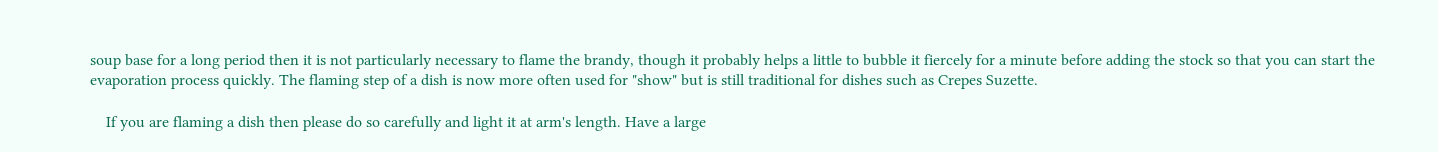soup base for a long period then it is not particularly necessary to flame the brandy, though it probably helps a little to bubble it fiercely for a minute before adding the stock so that you can start the evaporation process quickly. The flaming step of a dish is now more often used for "show" but is still traditional for dishes such as Crepes Suzette.

    If you are flaming a dish then please do so carefully and light it at arm's length. Have a large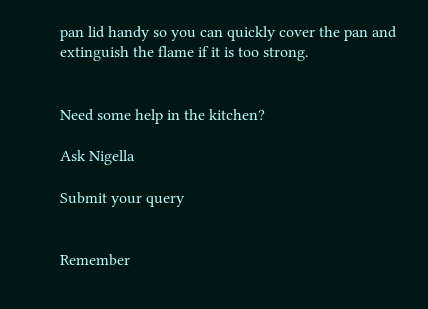pan lid handy so you can quickly cover the pan and extinguish the flame if it is too strong.


Need some help in the kitchen?

Ask Nigella

Submit your query


Remember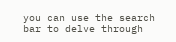you can use the search bar to delve through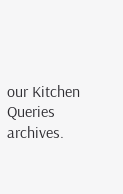our Kitchen Queries archives.